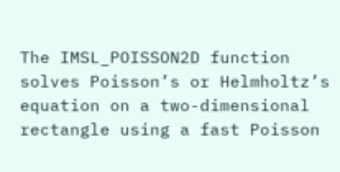The IMSL_POISSON2D function solves Poisson’s or Helmholtz’s equation on a two-dimensional rectangle using a fast Poisson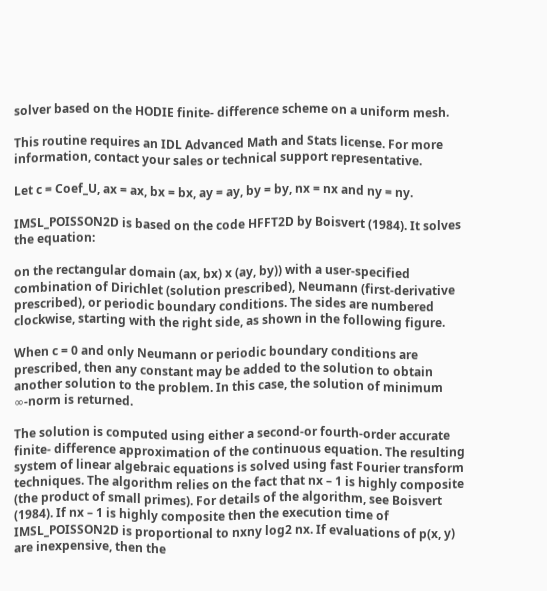solver based on the HODIE finite- difference scheme on a uniform mesh.

This routine requires an IDL Advanced Math and Stats license. For more information, contact your sales or technical support representative.

Let c = Coef_U, ax = ax, bx = bx, ay = ay, by = by, nx = nx and ny = ny.

IMSL_POISSON2D is based on the code HFFT2D by Boisvert (1984). It solves the equation:

on the rectangular domain (ax, bx) x (ay, by)) with a user-specified combination of Dirichlet (solution prescribed), Neumann (first-derivative prescribed), or periodic boundary conditions. The sides are numbered clockwise, starting with the right side, as shown in the following figure.

When c = 0 and only Neumann or periodic boundary conditions are prescribed, then any constant may be added to the solution to obtain another solution to the problem. In this case, the solution of minimum ∞-norm is returned.

The solution is computed using either a second-or fourth-order accurate finite- difference approximation of the continuous equation. The resulting system of linear algebraic equations is solved using fast Fourier transform techniques. The algorithm relies on the fact that nx – 1 is highly composite (the product of small primes). For details of the algorithm, see Boisvert (1984). If nx – 1 is highly composite then the execution time of IMSL_POISSON2D is proportional to nxny log2 nx. If evaluations of p(x, y) are inexpensive, then the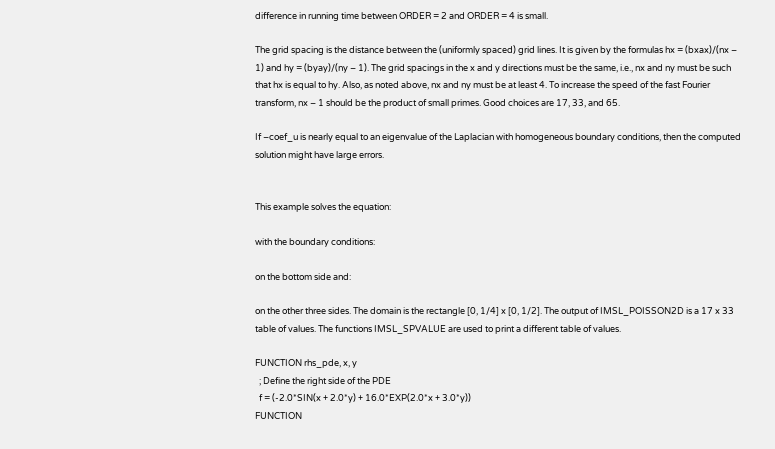difference in running time between ORDER = 2 and ORDER = 4 is small.

The grid spacing is the distance between the (uniformly spaced) grid lines. It is given by the formulas hx = (bxax)/(nx – 1) and hy = (byay)/(ny – 1). The grid spacings in the x and y directions must be the same, i.e., nx and ny must be such that hx is equal to hy. Also, as noted above, nx and ny must be at least 4. To increase the speed of the fast Fourier transform, nx – 1 should be the product of small primes. Good choices are 17, 33, and 65.

If –coef_u is nearly equal to an eigenvalue of the Laplacian with homogeneous boundary conditions, then the computed solution might have large errors.


This example solves the equation:

with the boundary conditions:

on the bottom side and:

on the other three sides. The domain is the rectangle [0, 1/4] x [0, 1/2]. The output of IMSL_POISSON2D is a 17 x 33 table of values. The functions IMSL_SPVALUE are used to print a different table of values.

FUNCTION rhs_pde, x, y
  ; Define the right side of the PDE
  f = (-2.0*SIN(x + 2.0*y) + 16.0*EXP(2.0*x + 3.0*y))
FUNCTION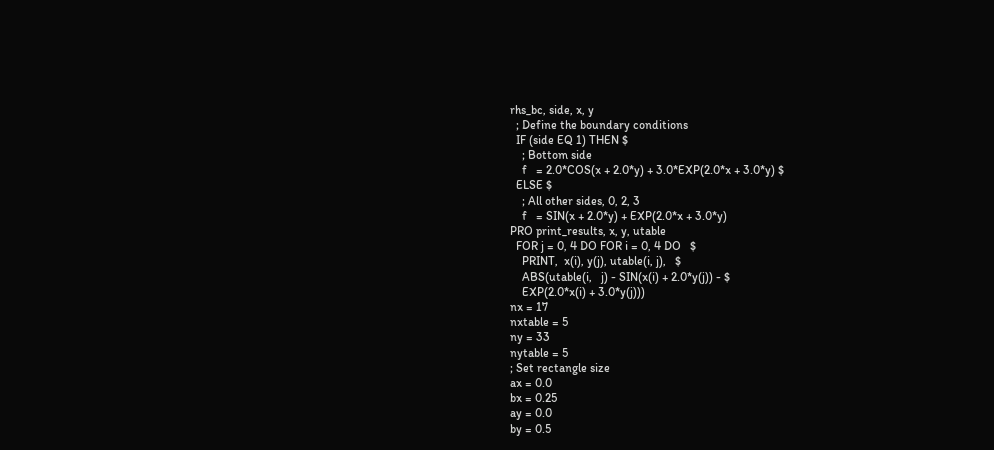rhs_bc, side, x, y
  ; Define the boundary conditions
  IF (side EQ 1) THEN $
    ; Bottom side
    f   = 2.0*COS(x + 2.0*y) + 3.0*EXP(2.0*x + 3.0*y) $
  ELSE $
    ; All other sides, 0, 2, 3
    f   = SIN(x + 2.0*y) + EXP(2.0*x + 3.0*y)
PRO print_results, x, y, utable
  FOR j = 0, 4 DO FOR i = 0, 4 DO   $
    PRINT,  x(i), y(j), utable(i, j),   $
    ABS(utable(i,   j) - SIN(x(i) + 2.0*y(j)) - $
    EXP(2.0*x(i) + 3.0*y(j)))
nx = 17
nxtable = 5
ny = 33
nytable = 5
; Set rectangle size
ax = 0.0
bx = 0.25
ay = 0.0
by = 0.5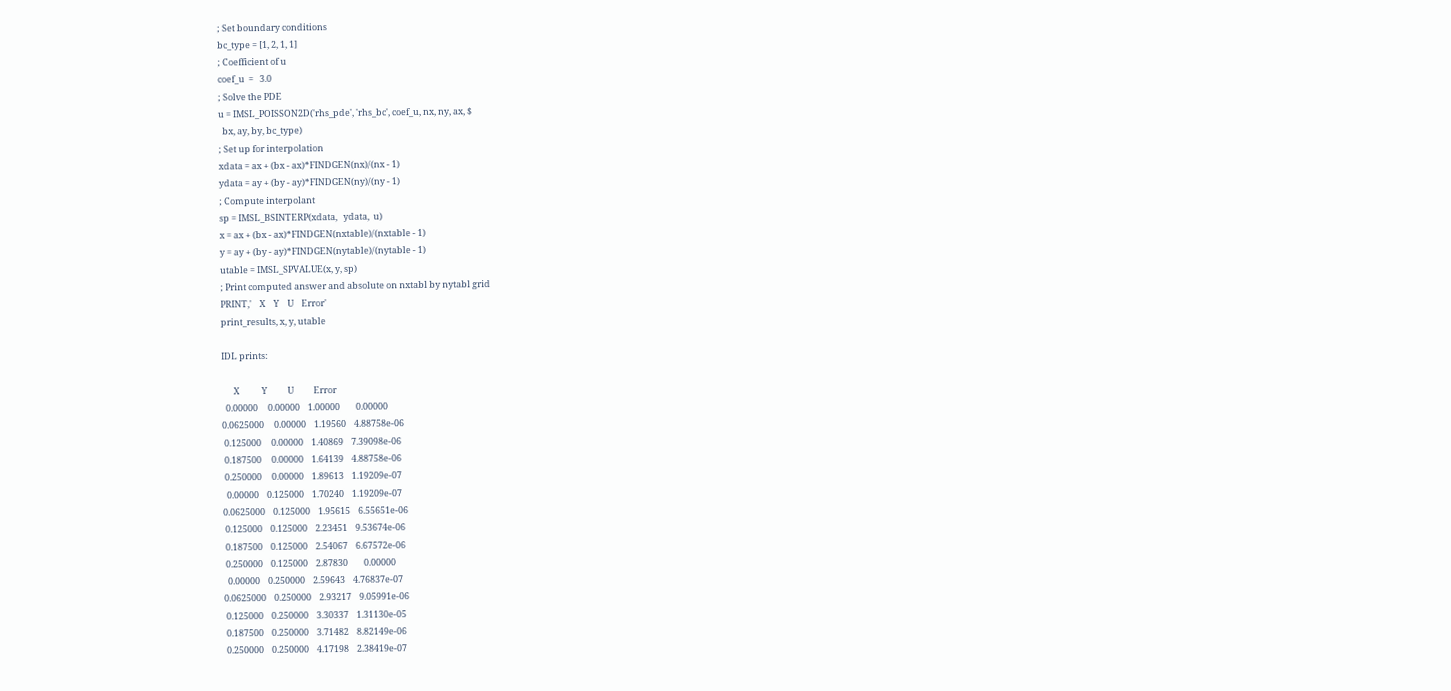; Set boundary conditions
bc_type = [1, 2, 1, 1]
; Coefficient of u
coef_u  =   3.0
; Solve the PDE
u = IMSL_POISSON2D('rhs_pde', 'rhs_bc', coef_u, nx, ny, ax, $
  bx, ay, by, bc_type)
; Set up for interpolation
xdata = ax + (bx - ax)*FINDGEN(nx)/(nx - 1)
ydata = ay + (by - ay)*FINDGEN(ny)/(ny - 1)
; Compute interpolant
sp = IMSL_BSINTERP(xdata,   ydata,  u)
x = ax + (bx - ax)*FINDGEN(nxtable)/(nxtable - 1)
y = ay + (by - ay)*FINDGEN(nytable)/(nytable - 1)
utable = IMSL_SPVALUE(x, y, sp)
; Print computed answer and absolute on nxtabl by nytabl grid
PRINT,'    X    Y    U    Error'
print_results, x, y, utable

IDL prints:

      X           Y          U          Error
  0.00000     0.00000    1.00000        0.00000
0.0625000     0.00000    1.19560    4.88758e-06
 0.125000     0.00000    1.40869    7.39098e-06
 0.187500     0.00000    1.64139    4.88758e-06
 0.250000     0.00000    1.89613    1.19209e-07
  0.00000    0.125000    1.70240    1.19209e-07
0.0625000    0.125000    1.95615    6.55651e-06
 0.125000    0.125000    2.23451    9.53674e-06
 0.187500    0.125000    2.54067    6.67572e-06
 0.250000    0.125000    2.87830        0.00000
  0.00000    0.250000    2.59643    4.76837e-07
0.0625000    0.250000    2.93217    9.05991e-06
 0.125000    0.250000    3.30337    1.31130e-05
 0.187500    0.250000    3.71482    8.82149e-06
 0.250000    0.250000    4.17198    2.38419e-07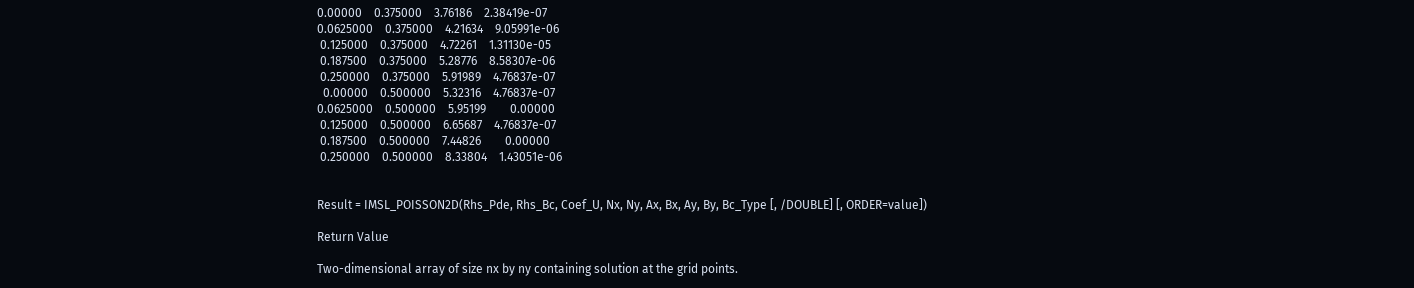0.00000    0.375000    3.76186    2.38419e-07
0.0625000    0.375000    4.21634    9.05991e-06
 0.125000    0.375000    4.72261    1.31130e-05
 0.187500    0.375000    5.28776    8.58307e-06
 0.250000    0.375000    5.91989    4.76837e-07
  0.00000    0.500000    5.32316    4.76837e-07
0.0625000    0.500000    5.95199        0.00000
 0.125000    0.500000    6.65687    4.76837e-07
 0.187500    0.500000    7.44826        0.00000
 0.250000    0.500000    8.33804    1.43051e-06


Result = IMSL_POISSON2D(Rhs_Pde, Rhs_Bc, Coef_U, Nx, Ny, Ax, Bx, Ay, By, Bc_Type [, /DOUBLE] [, ORDER=value])

Return Value

Two-dimensional array of size nx by ny containing solution at the grid points.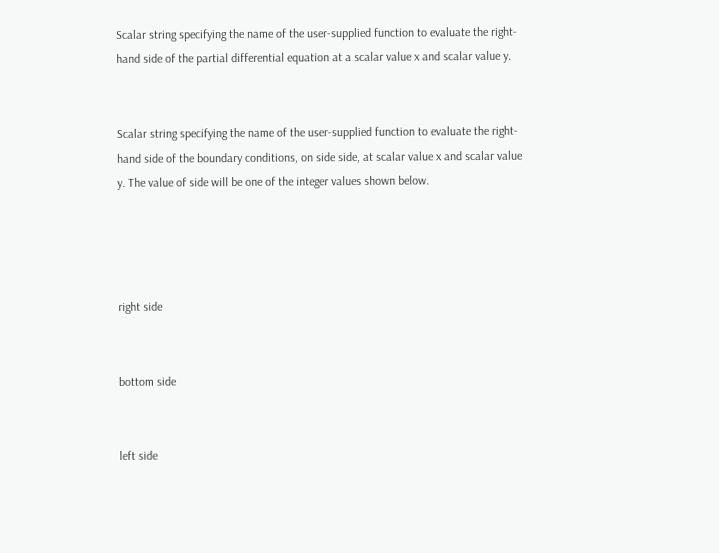Scalar string specifying the name of the user-supplied function to evaluate the right-hand side of the partial differential equation at a scalar value x and scalar value y.


Scalar string specifying the name of the user-supplied function to evaluate the right-hand side of the boundary conditions, on side side, at scalar value x and scalar value y. The value of side will be one of the integer values shown below.




right side


bottom side


left side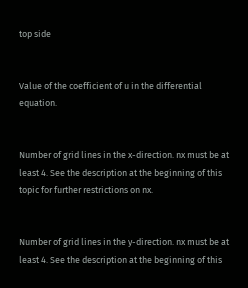top side


Value of the coefficient of u in the differential equation.


Number of grid lines in the x-direction. nx must be at least 4. See the description at the beginning of this topic for further restrictions on nx.


Number of grid lines in the y-direction. nx must be at least 4. See the description at the beginning of this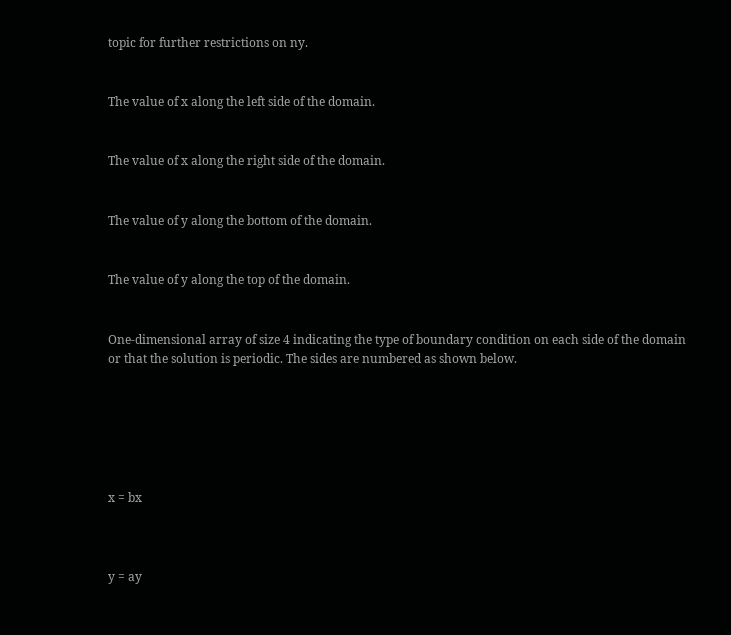topic for further restrictions on ny.


The value of x along the left side of the domain.


The value of x along the right side of the domain.


The value of y along the bottom of the domain.


The value of y along the top of the domain.


One-dimensional array of size 4 indicating the type of boundary condition on each side of the domain or that the solution is periodic. The sides are numbered as shown below.






x = bx



y = ay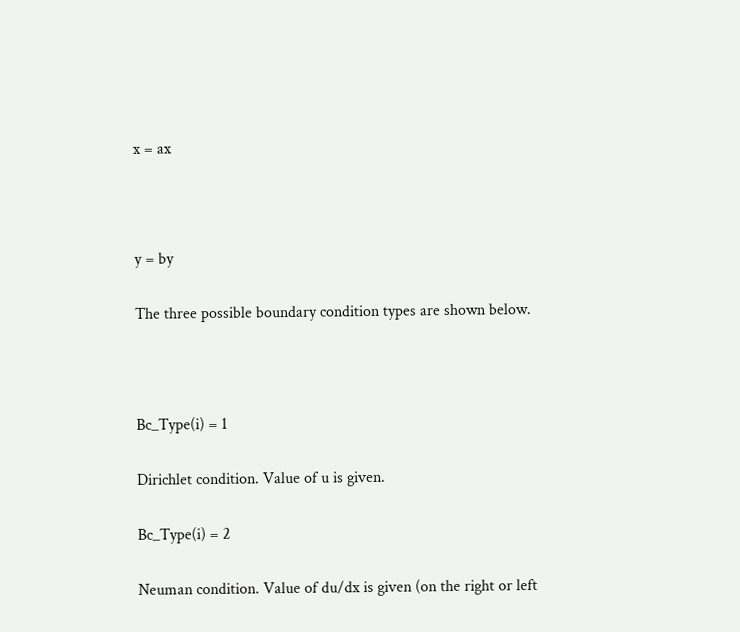x = ax



y = by

The three possible boundary condition types are shown below.



Bc_Type(i) = 1

Dirichlet condition. Value of u is given.

Bc_Type(i) = 2

Neuman condition. Value of du/dx is given (on the right or left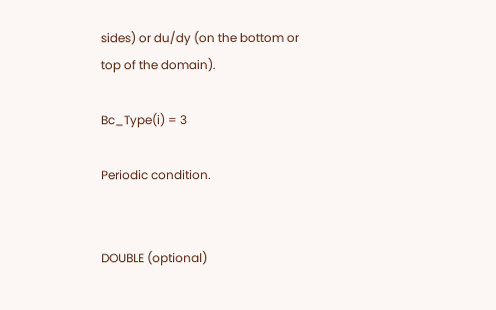sides) or du/dy (on the bottom or top of the domain).

Bc_Type(i) = 3

Periodic condition.


DOUBLE (optional)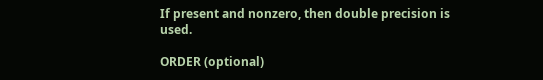If present and nonzero, then double precision is used.

ORDER (optional)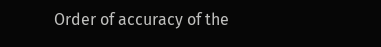Order of accuracy of the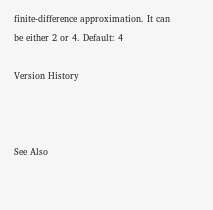finite-difference approximation. It can be either 2 or 4. Default: 4

Version History



See Also